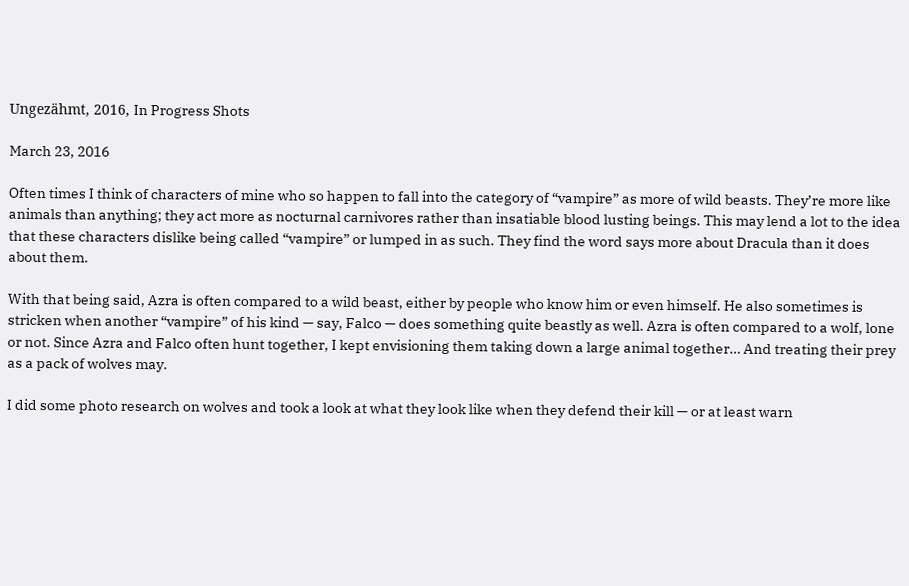Ungezähmt, 2016, In Progress Shots

March 23, 2016

Often times I think of characters of mine who so happen to fall into the category of “vampire” as more of wild beasts. They’re more like animals than anything; they act more as nocturnal carnivores rather than insatiable blood lusting beings. This may lend a lot to the idea that these characters dislike being called “vampire” or lumped in as such. They find the word says more about Dracula than it does about them.

With that being said, Azra is often compared to a wild beast, either by people who know him or even himself. He also sometimes is stricken when another “vampire” of his kind — say, Falco — does something quite beastly as well. Azra is often compared to a wolf, lone or not. Since Azra and Falco often hunt together, I kept envisioning them taking down a large animal together… And treating their prey as a pack of wolves may.

I did some photo research on wolves and took a look at what they look like when they defend their kill — or at least warn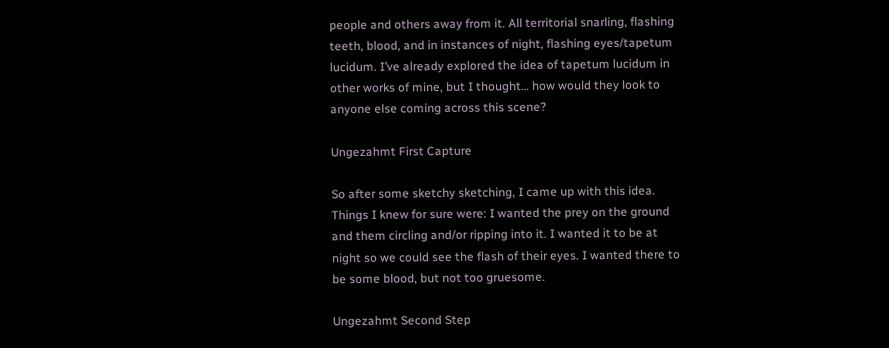people and others away from it. All territorial snarling, flashing teeth, blood, and in instances of night, flashing eyes/tapetum lucidum. I’ve already explored the idea of tapetum lucidum in other works of mine, but I thought… how would they look to anyone else coming across this scene?

Ungezahmt First Capture

So after some sketchy sketching, I came up with this idea. Things I knew for sure were: I wanted the prey on the ground and them circling and/or ripping into it. I wanted it to be at night so we could see the flash of their eyes. I wanted there to be some blood, but not too gruesome.

Ungezahmt Second Step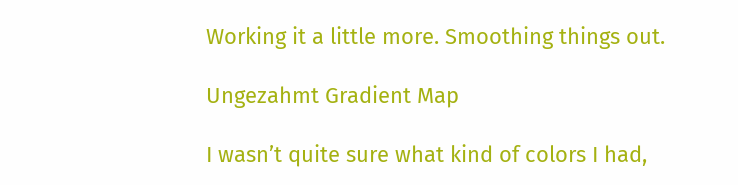Working it a little more. Smoothing things out.

Ungezahmt Gradient Map

I wasn’t quite sure what kind of colors I had,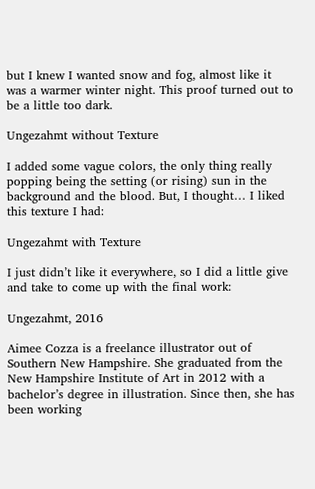but I knew I wanted snow and fog, almost like it was a warmer winter night. This proof turned out to be a little too dark.

Ungezahmt without Texture

I added some vague colors, the only thing really popping being the setting (or rising) sun in the background and the blood. But, I thought… I liked this texture I had:

Ungezahmt with Texture

I just didn’t like it everywhere, so I did a little give and take to come up with the final work:

Ungezahmt, 2016

Aimee Cozza is a freelance illustrator out of Southern New Hampshire. She graduated from the New Hampshire Institute of Art in 2012 with a bachelor’s degree in illustration. Since then, she has been working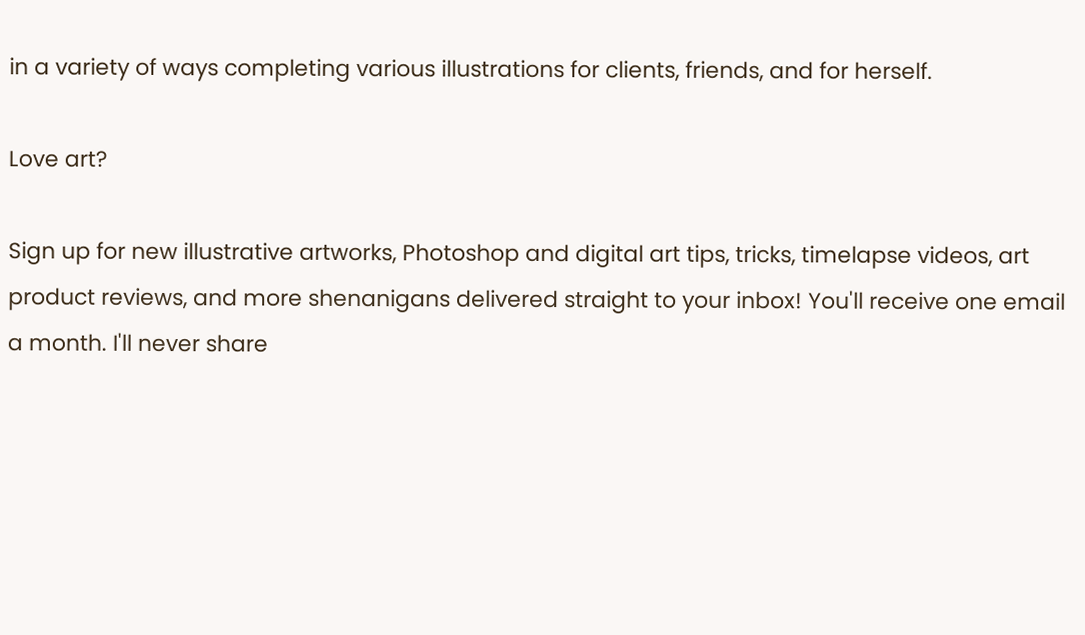in a variety of ways completing various illustrations for clients, friends, and for herself.

Love art?

Sign up for new illustrative artworks, Photoshop and digital art tips, tricks, timelapse videos, art product reviews, and more shenanigans delivered straight to your inbox! You'll receive one email a month. I'll never share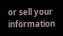or sell your information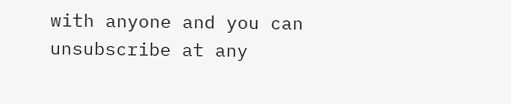with anyone and you can unsubscribe at any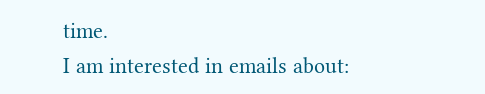time.
I am interested in emails about: